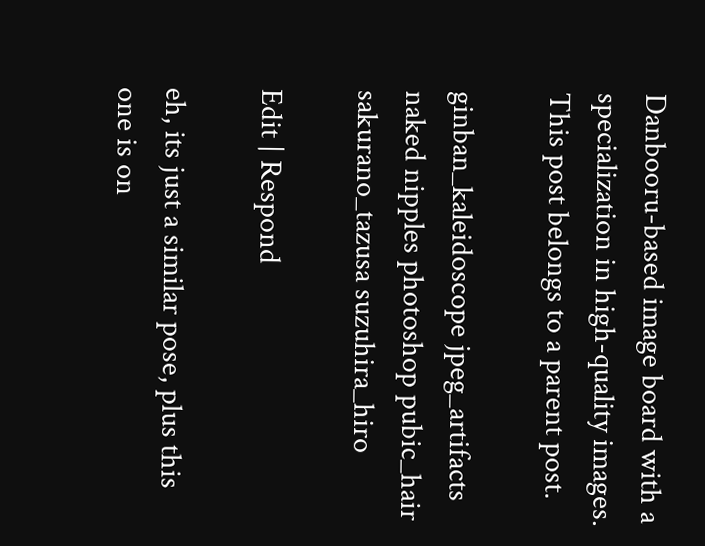Danbooru-based image board with a specialization in high-quality images.
This post belongs to a parent post.

ginban_kaleidoscope jpeg_artifacts naked nipples photoshop pubic_hair sakurano_tazusa suzuhira_hiro

Edit | Respond

eh, its just a similar pose, plus this one is on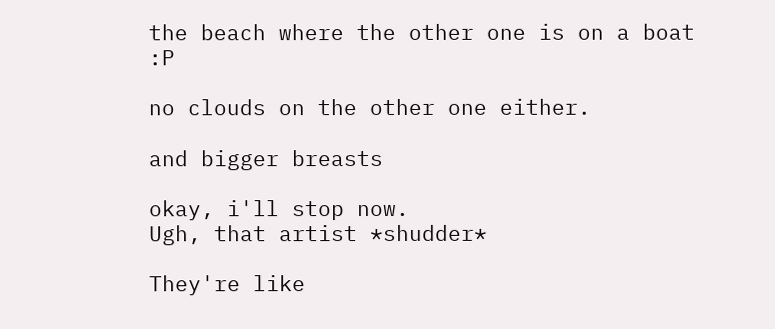the beach where the other one is on a boat :P

no clouds on the other one either.

and bigger breasts

okay, i'll stop now.
Ugh, that artist *shudder*

They're like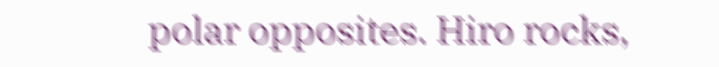polar opposites. Hiro rocks,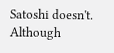Satoshi doesn't. Although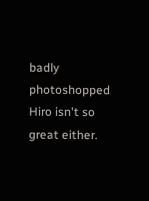badly photoshopped Hiro isn't so great either.